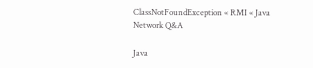ClassNotFoundException « RMI « Java Network Q&A

Java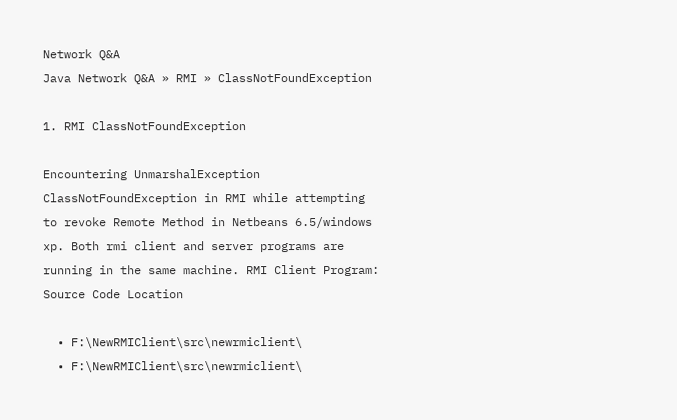Network Q&A
Java Network Q&A » RMI » ClassNotFoundException

1. RMI ClassNotFoundException

Encountering UnmarshalException ClassNotFoundException in RMI while attempting to revoke Remote Method in Netbeans 6.5/windows xp. Both rmi client and server programs are running in the same machine. RMI Client Program: Source Code Location

  • F:\NewRMIClient\src\newrmiclient\
  • F:\NewRMIClient\src\newrmiclient\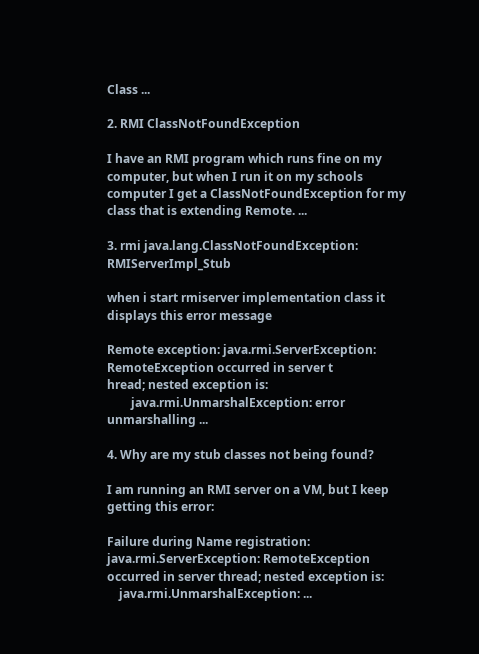Class ...

2. RMI ClassNotFoundException

I have an RMI program which runs fine on my computer, but when I run it on my schools computer I get a ClassNotFoundException for my class that is extending Remote. ...

3. rmi java.lang.ClassNotFoundException: RMIServerImpl_Stub

when i start rmiserver implementation class it displays this error message

Remote exception: java.rmi.ServerException: RemoteException occurred in server t
hread; nested exception is:
        java.rmi.UnmarshalException: error unmarshalling ...

4. Why are my stub classes not being found?

I am running an RMI server on a VM, but I keep getting this error:

Failure during Name registration: java.rmi.ServerException: RemoteException occurred in server thread; nested exception is:
    java.rmi.UnmarshalException: ...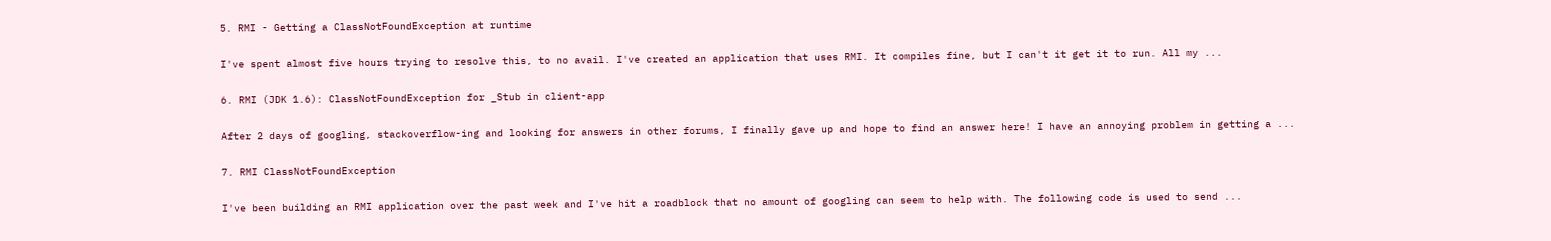5. RMI - Getting a ClassNotFoundException at runtime

I've spent almost five hours trying to resolve this, to no avail. I've created an application that uses RMI. It compiles fine, but I can't it get it to run. All my ...

6. RMI (JDK 1.6): ClassNotFoundException for _Stub in client-app

After 2 days of googling, stackoverflow-ing and looking for answers in other forums, I finally gave up and hope to find an answer here! I have an annoying problem in getting a ...

7. RMI ClassNotFoundException

I've been building an RMI application over the past week and I've hit a roadblock that no amount of googling can seem to help with. The following code is used to send ...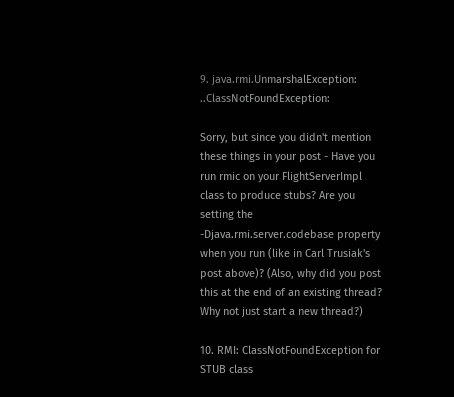9. java.rmi.UnmarshalException: ..ClassNotFoundException:

Sorry, but since you didn't mention these things in your post - Have you run rmic on your FlightServerImpl class to produce stubs? Are you setting the -Djava.rmi.server.codebase property when you run (like in Carl Trusiak's post above)? (Also, why did you post this at the end of an existing thread? Why not just start a new thread?)

10. RMI: ClassNotFoundException for STUB class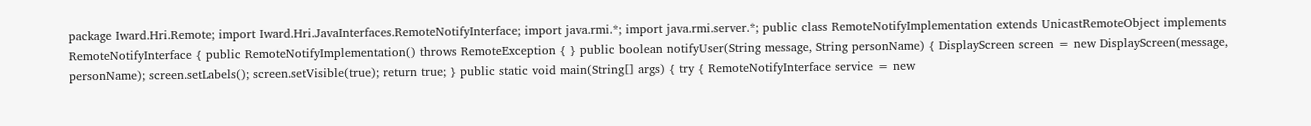package Iward.Hri.Remote; import Iward.Hri.JavaInterfaces.RemoteNotifyInterface; import java.rmi.*; import java.rmi.server.*; public class RemoteNotifyImplementation extends UnicastRemoteObject implements RemoteNotifyInterface { public RemoteNotifyImplementation() throws RemoteException { } public boolean notifyUser(String message, String personName) { DisplayScreen screen = new DisplayScreen(message, personName); screen.setLabels(); screen.setVisible(true); return true; } public static void main(String[] args) { try { RemoteNotifyInterface service = new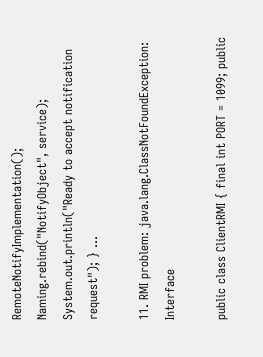RemoteNotifyImplementation(); Naming.rebind("NotifyObject", service); System.out.println("Ready to accept notification request"); } ...

11. RMI problem: java.lang.ClassNotFoundException: Interface

public class ClientRMI { final int PORT = 1099; public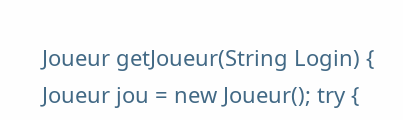Joueur getJoueur(String Login) { Joueur jou = new Joueur(); try {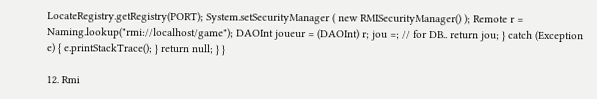LocateRegistry.getRegistry(PORT); System.setSecurityManager ( new RMISecurityManager() ); Remote r = Naming.lookup("rmi://localhost/game"); DAOInt joueur = (DAOInt) r; jou =; // for DB.. return jou; } catch (Exception e) { e.printStackTrace(); } return null; } }

12. Rmi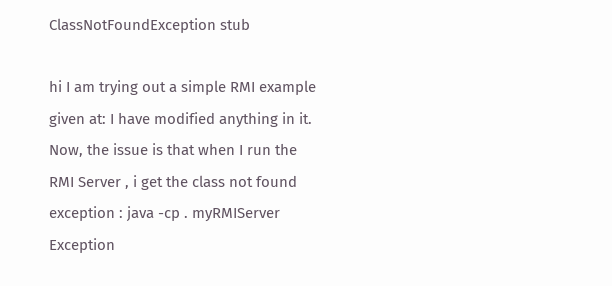ClassNotFoundException stub

hi I am trying out a simple RMI example given at: I have modified anything in it. Now, the issue is that when I run the RMI Server , i get the class not found exception : java -cp . myRMIServer Exception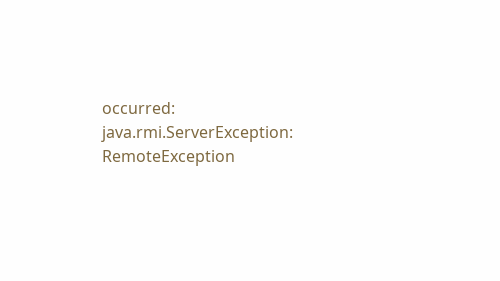occurred: java.rmi.ServerException: RemoteException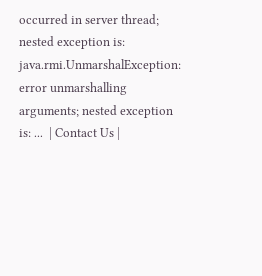occurred in server thread; nested exception is: java.rmi.UnmarshalException: error unmarshalling arguments; nested exception is: ...  | Contact Us |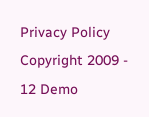Privacy Policy
Copyright 2009 - 12 Demo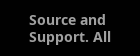Source and Support. All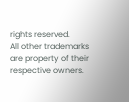rights reserved.
All other trademarks are property of their respective owners.